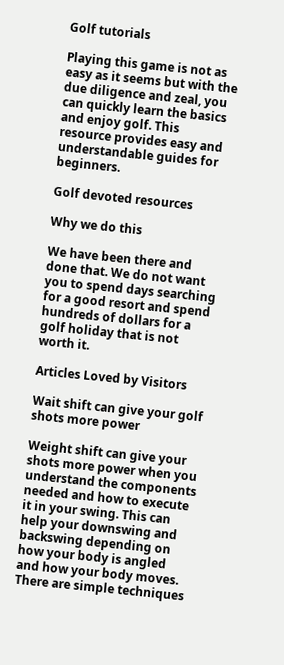Golf tutorials

Playing this game is not as easy as it seems but with the due diligence and zeal, you can quickly learn the basics and enjoy golf. This resource provides easy and understandable guides for beginners.

Golf devoted resources

Why we do this

We have been there and done that. We do not want you to spend days searching for a good resort and spend hundreds of dollars for a golf holiday that is not worth it.

Articles Loved by Visitors

Wait shift can give your golf shots more power

Weight shift can give your shots more power when you understand the components needed and how to execute it in your swing. This can help your downswing and backswing depending on how your body is angled and how your body moves. There are simple techniques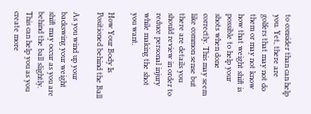to consider than can help you. Yet, there are golfers that may not do them or may not know how that weight shift is possible to help your shots when done correctly. This may seem like common sense but there are details you should review in order to reduce personal injury while making the shot you want.

How Your Body Is Positioned behind the Ball

As you wind up your backswing your weight shift may occur as you are behind the ball slightly. This can help you as you create more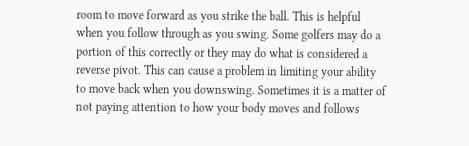room to move forward as you strike the ball. This is helpful when you follow through as you swing. Some golfers may do a portion of this correctly or they may do what is considered a reverse pivot. This can cause a problem in limiting your ability to move back when you downswing. Sometimes it is a matter of not paying attention to how your body moves and follows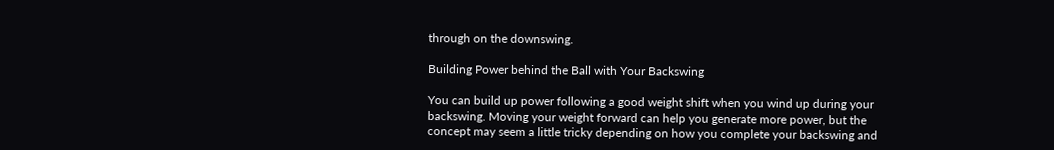through on the downswing.

Building Power behind the Ball with Your Backswing

You can build up power following a good weight shift when you wind up during your backswing. Moving your weight forward can help you generate more power, but the concept may seem a little tricky depending on how you complete your backswing and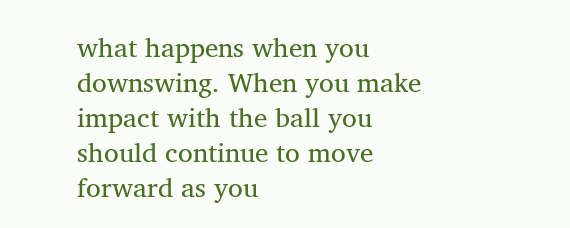what happens when you downswing. When you make impact with the ball you should continue to move forward as you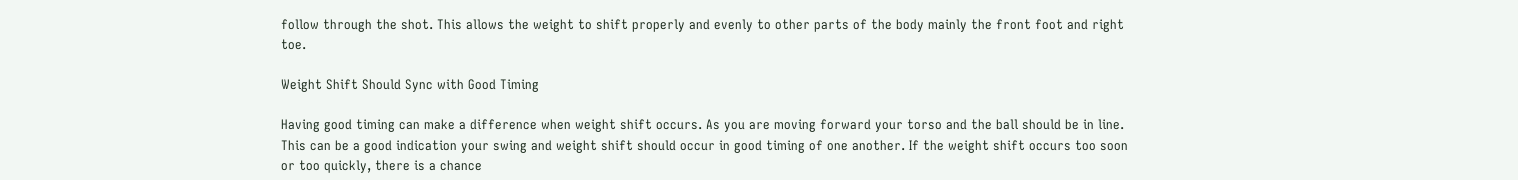follow through the shot. This allows the weight to shift properly and evenly to other parts of the body mainly the front foot and right toe.

Weight Shift Should Sync with Good Timing

Having good timing can make a difference when weight shift occurs. As you are moving forward your torso and the ball should be in line. This can be a good indication your swing and weight shift should occur in good timing of one another. If the weight shift occurs too soon or too quickly, there is a chance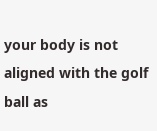your body is not aligned with the golf ball as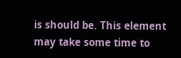is should be. This element may take some time to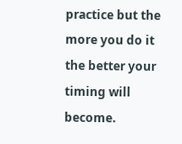practice but the more you do it the better your timing will become.